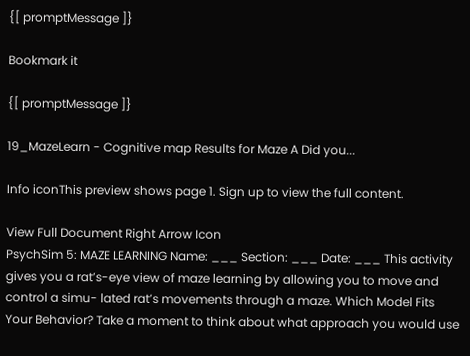{[ promptMessage ]}

Bookmark it

{[ promptMessage ]}

19_MazeLearn - Cognitive map Results for Maze A Did you...

Info iconThis preview shows page 1. Sign up to view the full content.

View Full Document Right Arrow Icon
PsychSim 5: MAZE LEARNING Name: ___ Section: ___ Date: ___ This activity gives you a rat’s-eye view of maze learning by allowing you to move and control a simu- lated rat’s movements through a maze. Which Model Fits Your Behavior? Take a moment to think about what approach you would use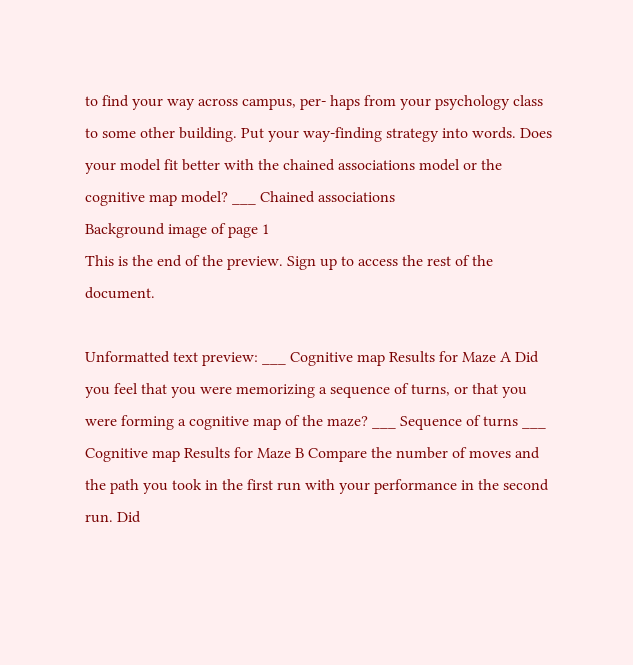to find your way across campus, per- haps from your psychology class to some other building. Put your way-finding strategy into words. Does your model fit better with the chained associations model or the cognitive map model? ___ Chained associations
Background image of page 1
This is the end of the preview. Sign up to access the rest of the document.

Unformatted text preview: ___ Cognitive map Results for Maze A Did you feel that you were memorizing a sequence of turns, or that you were forming a cognitive map of the maze? ___ Sequence of turns ___ Cognitive map Results for Maze B Compare the number of moves and the path you took in the first run with your performance in the second run. Did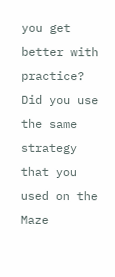you get better with practice? Did you use the same strategy that you used on the Maze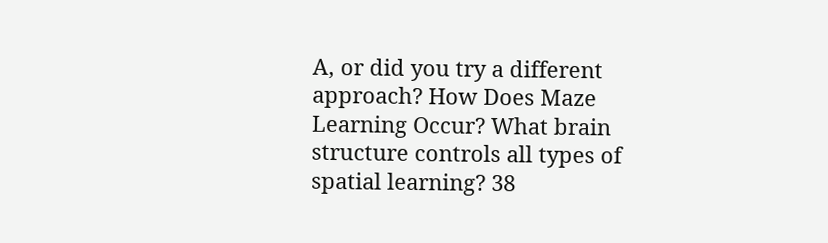A, or did you try a different approach? How Does Maze Learning Occur? What brain structure controls all types of spatial learning? 38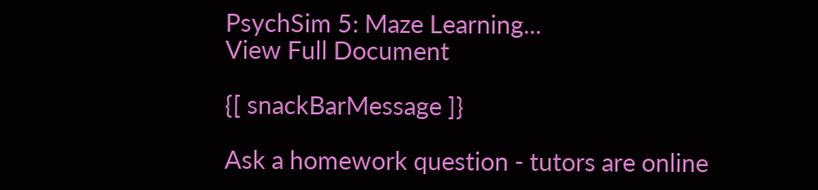PsychSim 5: Maze Learning...
View Full Document

{[ snackBarMessage ]}

Ask a homework question - tutors are online